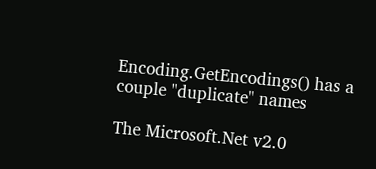Encoding.GetEncodings() has a couple "duplicate" names

The Microsoft.Net v2.0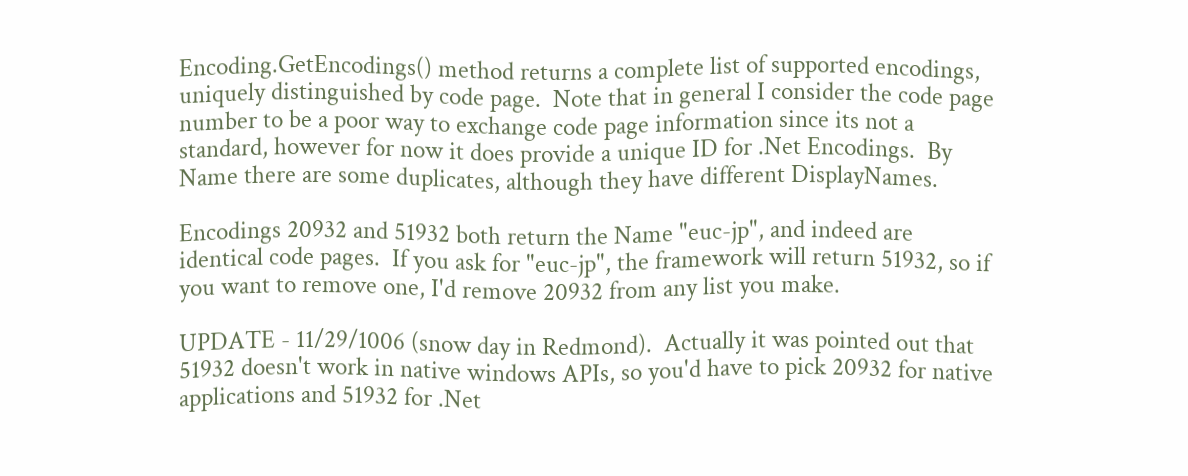Encoding.GetEncodings() method returns a complete list of supported encodings, uniquely distinguished by code page.  Note that in general I consider the code page number to be a poor way to exchange code page information since its not a standard, however for now it does provide a unique ID for .Net Encodings.  By Name there are some duplicates, although they have different DisplayNames.

Encodings 20932 and 51932 both return the Name "euc-jp", and indeed are identical code pages.  If you ask for "euc-jp", the framework will return 51932, so if you want to remove one, I'd remove 20932 from any list you make.

UPDATE - 11/29/1006 (snow day in Redmond).  Actually it was pointed out that 51932 doesn't work in native windows APIs, so you'd have to pick 20932 for native applications and 51932 for .Net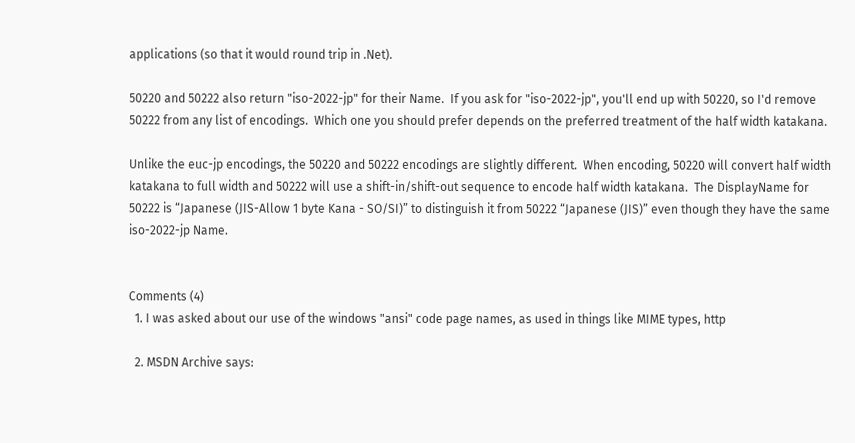applications (so that it would round trip in .Net).

50220 and 50222 also return "iso-2022-jp" for their Name.  If you ask for "iso-2022-jp", you'll end up with 50220, so I'd remove 50222 from any list of encodings.  Which one you should prefer depends on the preferred treatment of the half width katakana.

Unlike the euc-jp encodings, the 50220 and 50222 encodings are slightly different.  When encoding, 50220 will convert half width katakana to full width and 50222 will use a shift-in/shift-out sequence to encode half width katakana.  The DisplayName for 50222 is “Japanese (JIS-Allow 1 byte Kana - SO/SI)” to distinguish it from 50222 “Japanese (JIS)” even though they have the same iso-2022-jp Name.


Comments (4)
  1. I was asked about our use of the windows "ansi" code page names, as used in things like MIME types, http

  2. MSDN Archive says: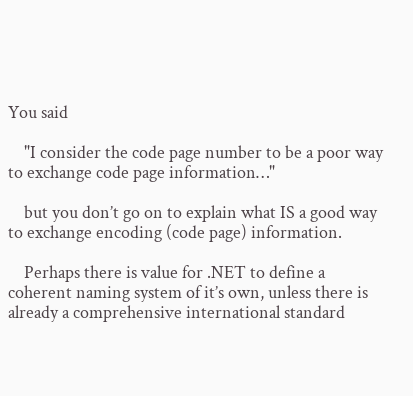You said

    "I consider the code page number to be a poor way to exchange code page information…"

    but you don’t go on to explain what IS a good way to exchange encoding (code page) information.

    Perhaps there is value for .NET to define a coherent naming system of it’s own, unless there is already a comprehensive international standard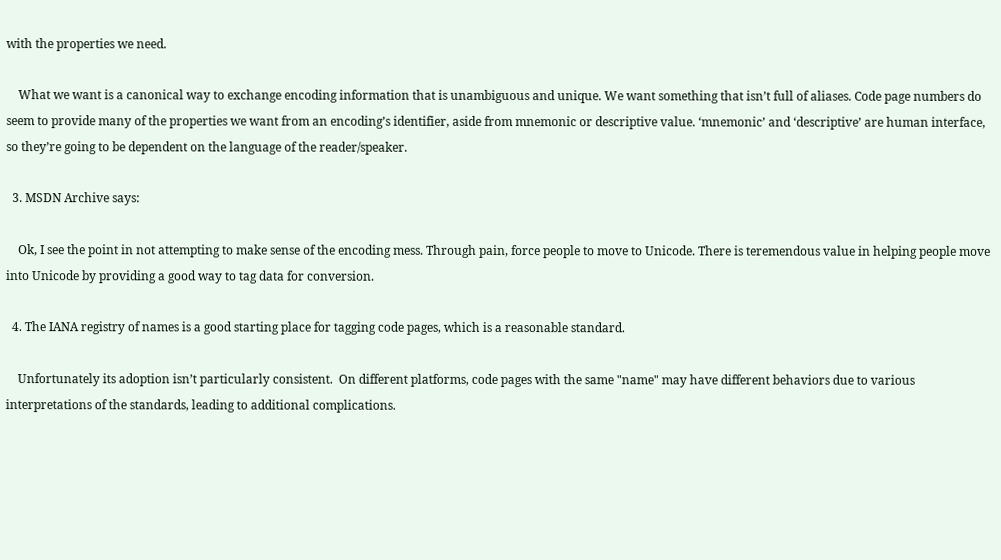with the properties we need.

    What we want is a canonical way to exchange encoding information that is unambiguous and unique. We want something that isn’t full of aliases. Code page numbers do seem to provide many of the properties we want from an encoding’s identifier, aside from mnemonic or descriptive value. ‘mnemonic’ and ‘descriptive’ are human interface, so they’re going to be dependent on the language of the reader/speaker.

  3. MSDN Archive says:

    Ok, I see the point in not attempting to make sense of the encoding mess. Through pain, force people to move to Unicode. There is teremendous value in helping people move into Unicode by providing a good way to tag data for conversion.

  4. The IANA registry of names is a good starting place for tagging code pages, which is a reasonable standard.

    Unfortunately its adoption isn’t particularly consistent.  On different platforms, code pages with the same "name" may have different behaviors due to various interpretations of the standards, leading to additional complications.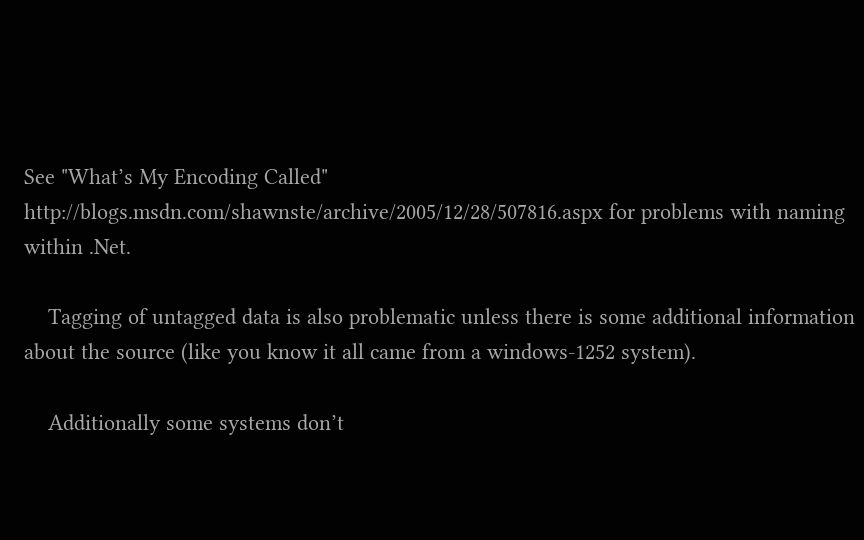See "What’s My Encoding Called" http://blogs.msdn.com/shawnste/archive/2005/12/28/507816.aspx for problems with naming within .Net.

    Tagging of untagged data is also problematic unless there is some additional information about the source (like you know it all came from a windows-1252 system).

    Additionally some systems don’t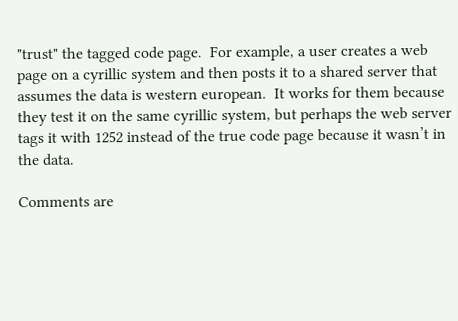"trust" the tagged code page.  For example, a user creates a web page on a cyrillic system and then posts it to a shared server that assumes the data is western european.  It works for them because they test it on the same cyrillic system, but perhaps the web server tags it with 1252 instead of the true code page because it wasn’t in the data.

Comments are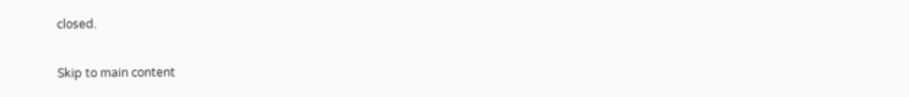closed.

Skip to main content